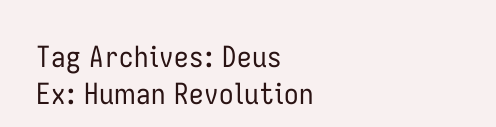Tag Archives: Deus Ex: Human Revolution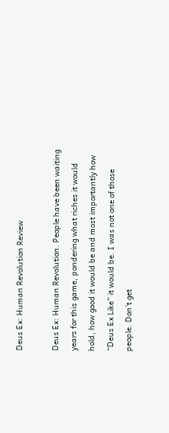Deus Ex: Human Revolution Review

Deus Ex: Human Revolution. People have been waiting years for this game, pondering what riches it would hold, how good it would be and most importantly how “Deus Ex Like” it would be. I was not one of those people. Don’t get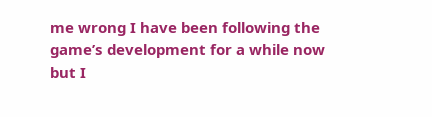me wrong I have been following the game’s development for a while now but I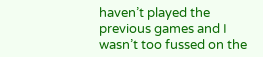haven’t played the previous games and I wasn’t too fussed on the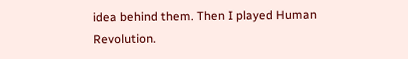idea behind them. Then I played Human Revolution.